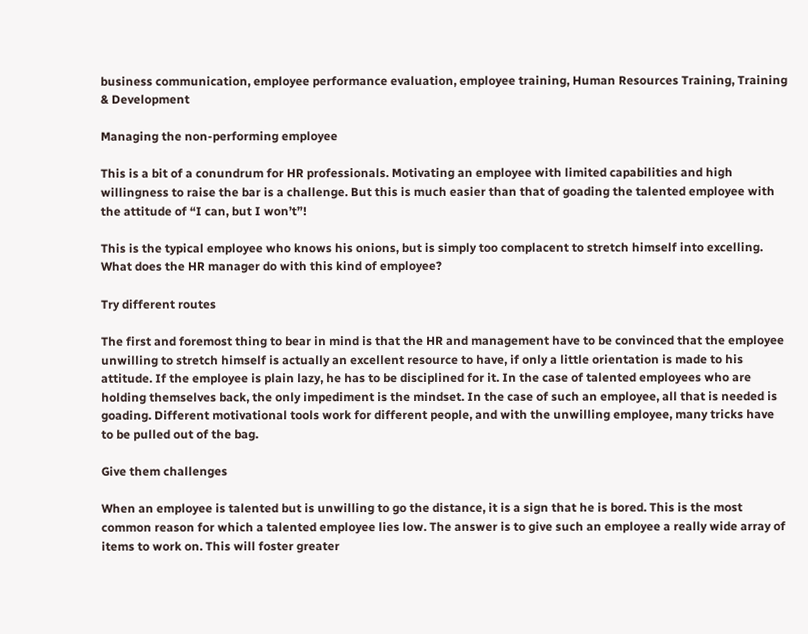business communication, employee performance evaluation, employee training, Human Resources Training, Training & Development

Managing the non-performing employee

This is a bit of a conundrum for HR professionals. Motivating an employee with limited capabilities and high willingness to raise the bar is a challenge. But this is much easier than that of goading the talented employee with the attitude of “I can, but I won’t”!

This is the typical employee who knows his onions, but is simply too complacent to stretch himself into excelling. What does the HR manager do with this kind of employee?

Try different routes

The first and foremost thing to bear in mind is that the HR and management have to be convinced that the employee unwilling to stretch himself is actually an excellent resource to have, if only a little orientation is made to his attitude. If the employee is plain lazy, he has to be disciplined for it. In the case of talented employees who are holding themselves back, the only impediment is the mindset. In the case of such an employee, all that is needed is goading. Different motivational tools work for different people, and with the unwilling employee, many tricks have to be pulled out of the bag.

Give them challenges

When an employee is talented but is unwilling to go the distance, it is a sign that he is bored. This is the most common reason for which a talented employee lies low. The answer is to give such an employee a really wide array of items to work on. This will foster greater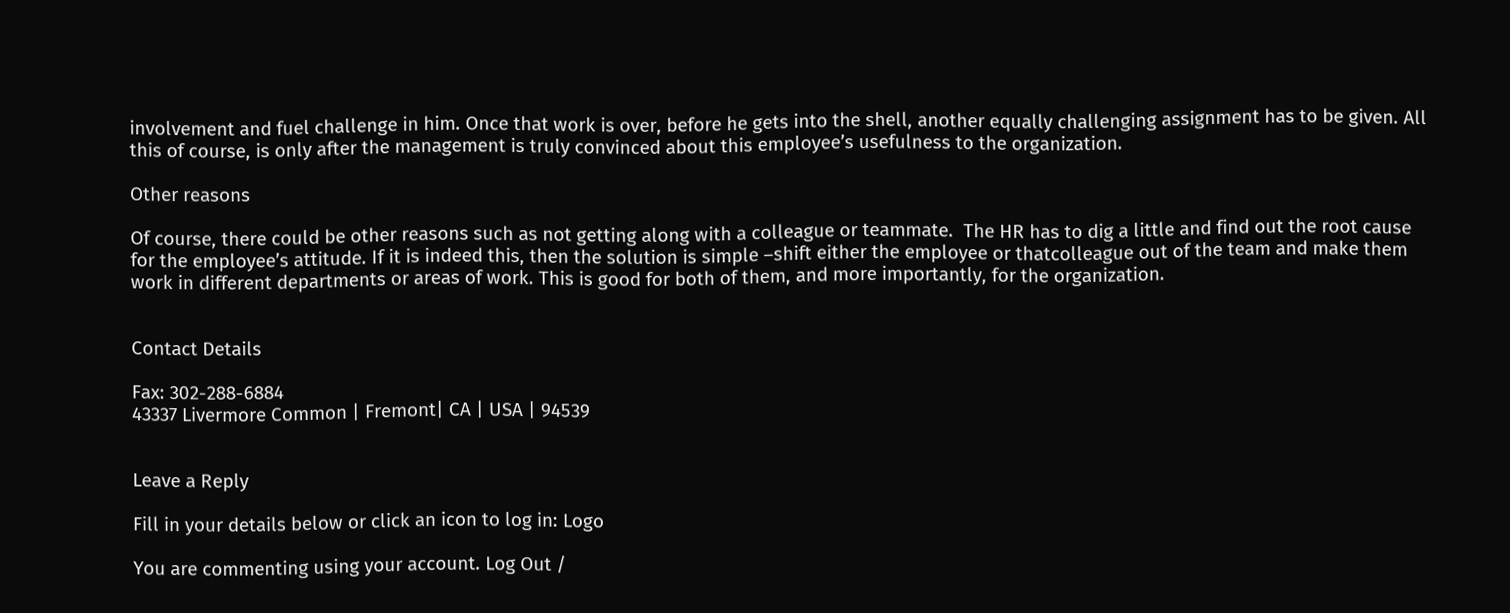involvement and fuel challenge in him. Once that work is over, before he gets into the shell, another equally challenging assignment has to be given. All this of course, is only after the management is truly convinced about this employee’s usefulness to the organization.

Other reasons

Of course, there could be other reasons such as not getting along with a colleague or teammate.  The HR has to dig a little and find out the root cause for the employee’s attitude. If it is indeed this, then the solution is simple –shift either the employee or thatcolleague out of the team and make them work in different departments or areas of work. This is good for both of them, and more importantly, for the organization.


Contact Details

Fax: 302-288-6884
43337 Livermore Common | Fremont| CA | USA | 94539


Leave a Reply

Fill in your details below or click an icon to log in: Logo

You are commenting using your account. Log Out /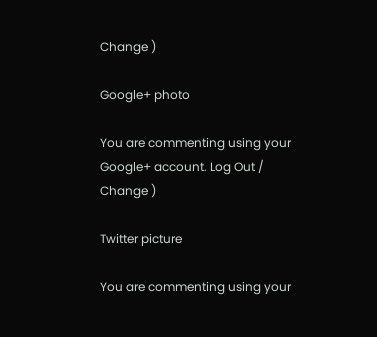Change )

Google+ photo

You are commenting using your Google+ account. Log Out /  Change )

Twitter picture

You are commenting using your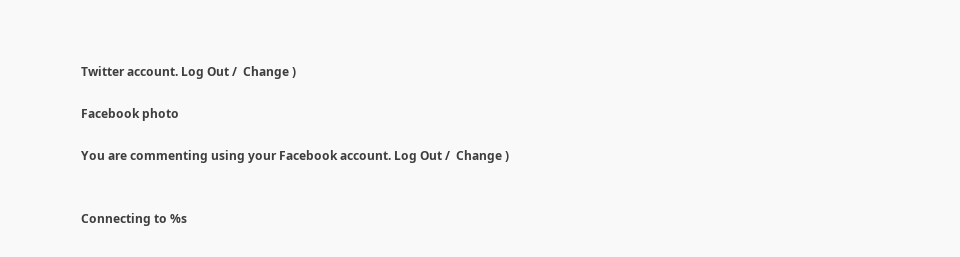Twitter account. Log Out /  Change )

Facebook photo

You are commenting using your Facebook account. Log Out /  Change )


Connecting to %s